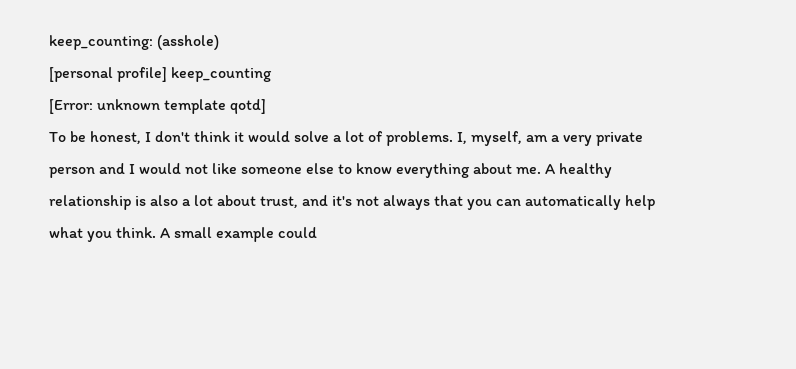keep_counting: (asshole)
[personal profile] keep_counting
[Error: unknown template qotd]
To be honest, I don't think it would solve a lot of problems. I, myself, am a very private person and I would not like someone else to know everything about me. A healthy relationship is also a lot about trust, and it's not always that you can automatically help what you think. A small example could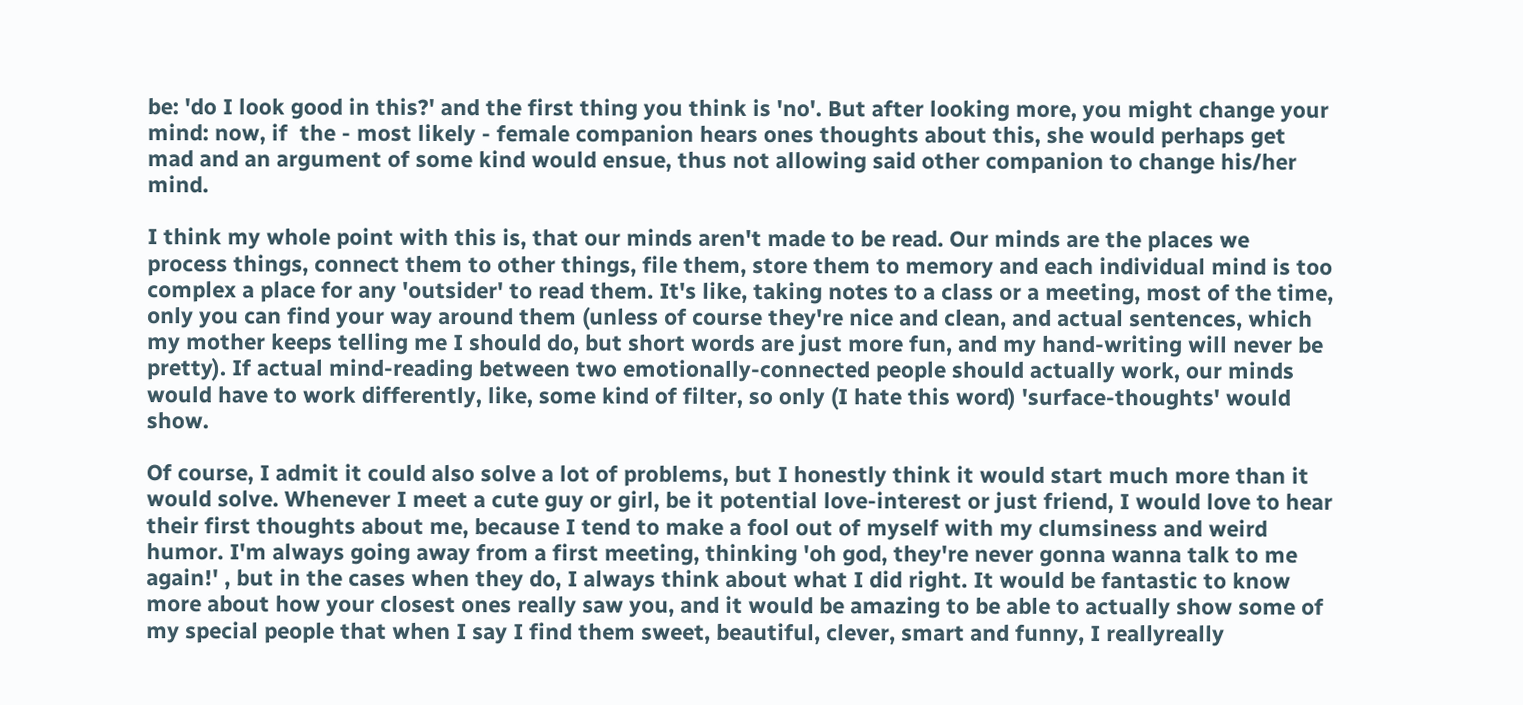be: 'do I look good in this?' and the first thing you think is 'no'. But after looking more, you might change your mind: now, if  the - most likely - female companion hears ones thoughts about this, she would perhaps get mad and an argument of some kind would ensue, thus not allowing said other companion to change his/her mind.

I think my whole point with this is, that our minds aren't made to be read. Our minds are the places we process things, connect them to other things, file them, store them to memory and each individual mind is too complex a place for any 'outsider' to read them. It's like, taking notes to a class or a meeting, most of the time, only you can find your way around them (unless of course they're nice and clean, and actual sentences, which my mother keeps telling me I should do, but short words are just more fun, and my hand-writing will never be pretty). If actual mind-reading between two emotionally-connected people should actually work, our minds would have to work differently, like, some kind of filter, so only (I hate this word) 'surface-thoughts' would show.

Of course, I admit it could also solve a lot of problems, but I honestly think it would start much more than it would solve. Whenever I meet a cute guy or girl, be it potential love-interest or just friend, I would love to hear their first thoughts about me, because I tend to make a fool out of myself with my clumsiness and weird humor. I'm always going away from a first meeting, thinking 'oh god, they're never gonna wanna talk to me again!' , but in the cases when they do, I always think about what I did right. It would be fantastic to know more about how your closest ones really saw you, and it would be amazing to be able to actually show some of my special people that when I say I find them sweet, beautiful, clever, smart and funny, I reallyreally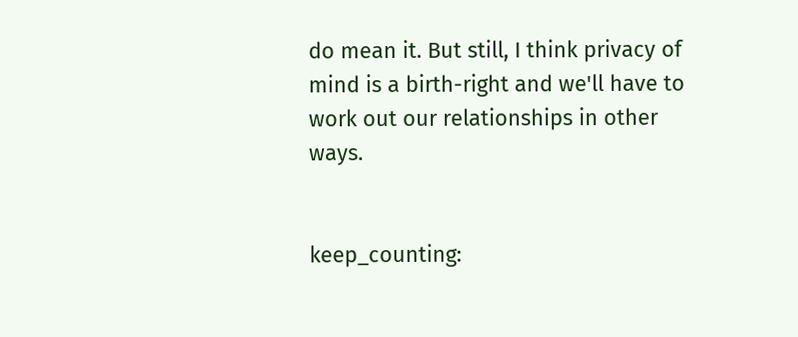do mean it. But still, I think privacy of mind is a birth-right and we'll have to work out our relationships in other ways.


keep_counting: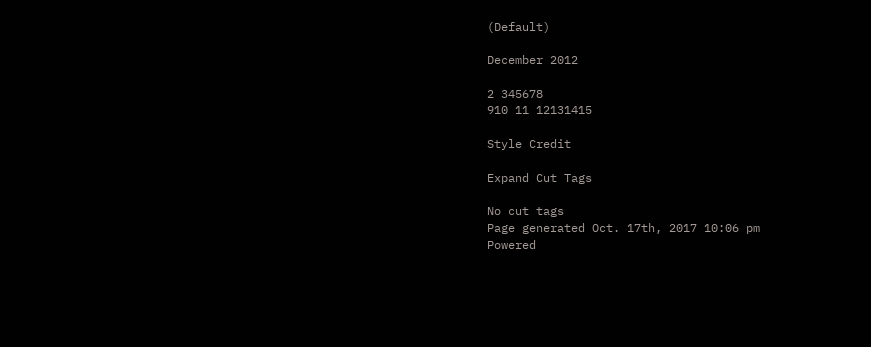(Default)

December 2012

2 345678
910 11 12131415

Style Credit

Expand Cut Tags

No cut tags
Page generated Oct. 17th, 2017 10:06 pm
Powered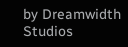by Dreamwidth Studios